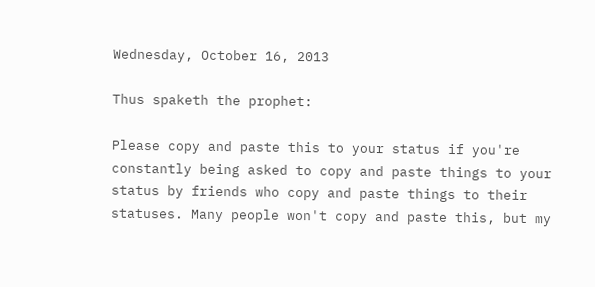Wednesday, October 16, 2013

Thus spaketh the prophet:

Please copy and paste this to your status if you're constantly being asked to copy and paste things to your status by friends who copy and paste things to their statuses. Many people won't copy and paste this, but my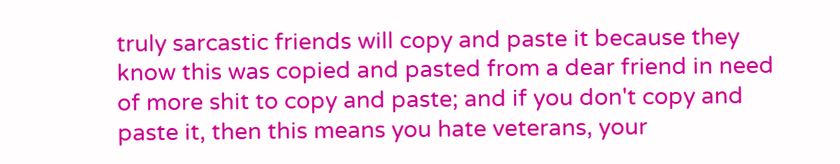truly sarcastic friends will copy and paste it because they know this was copied and pasted from a dear friend in need of more shit to copy and paste; and if you don't copy and paste it, then this means you hate veterans, your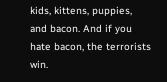kids, kittens, puppies, and bacon. And if you hate bacon, the terrorists win.